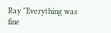Ray "Everything was fine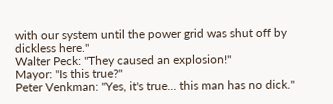with our system until the power grid was shut off by dickless here."
Walter Peck: "They caused an explosion!"
Mayor: "Is this true?"
Peter Venkman: "Yes, it's true... this man has no dick."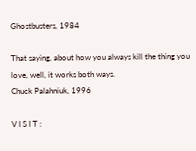Ghostbusters, 1984

That saying, about how you always kill the thing you love, well, it works both ways.
Chuck Palahniuk, 1996

V I S I T :